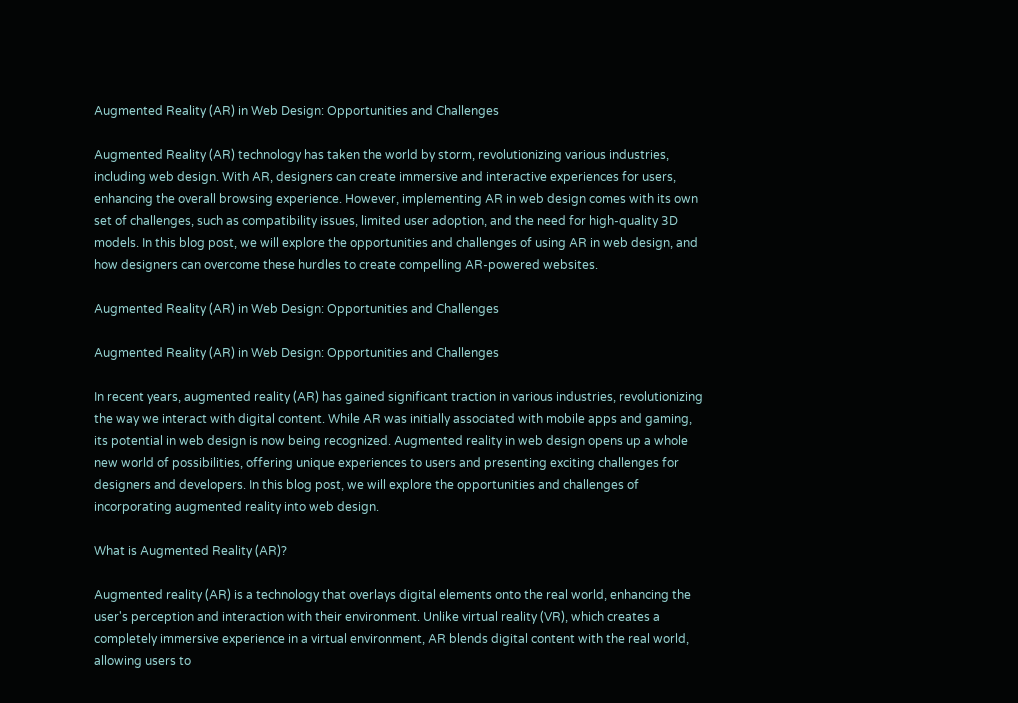Augmented Reality (AR) in Web Design: Opportunities and Challenges

Augmented Reality (AR) technology has taken the world by storm, revolutionizing various industries, including web design. With AR, designers can create immersive and interactive experiences for users, enhancing the overall browsing experience. However, implementing AR in web design comes with its own set of challenges, such as compatibility issues, limited user adoption, and the need for high-quality 3D models. In this blog post, we will explore the opportunities and challenges of using AR in web design, and how designers can overcome these hurdles to create compelling AR-powered websites.

Augmented Reality (AR) in Web Design: Opportunities and Challenges

Augmented Reality (AR) in Web Design: Opportunities and Challenges

In recent years, augmented reality (AR) has gained significant traction in various industries, revolutionizing the way we interact with digital content. While AR was initially associated with mobile apps and gaming, its potential in web design is now being recognized. Augmented reality in web design opens up a whole new world of possibilities, offering unique experiences to users and presenting exciting challenges for designers and developers. In this blog post, we will explore the opportunities and challenges of incorporating augmented reality into web design.

What is Augmented Reality (AR)?

Augmented reality (AR) is a technology that overlays digital elements onto the real world, enhancing the user's perception and interaction with their environment. Unlike virtual reality (VR), which creates a completely immersive experience in a virtual environment, AR blends digital content with the real world, allowing users to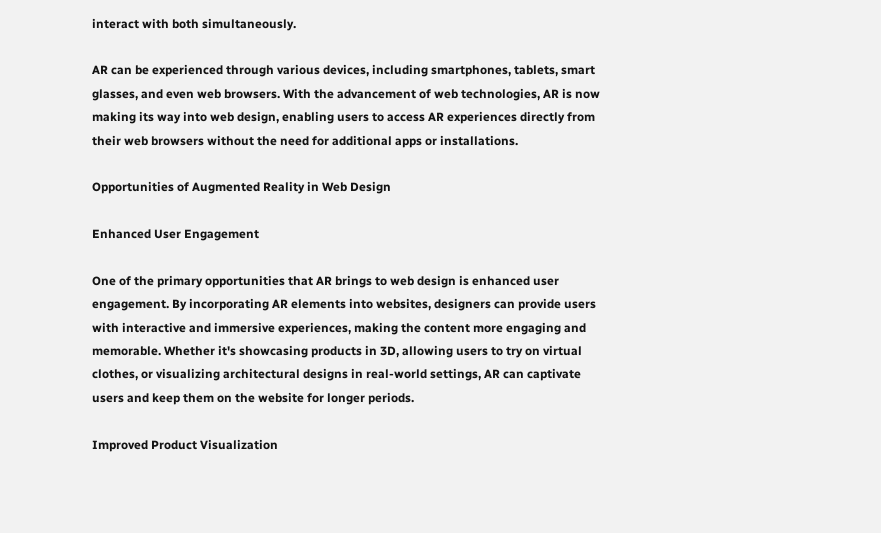interact with both simultaneously.

AR can be experienced through various devices, including smartphones, tablets, smart glasses, and even web browsers. With the advancement of web technologies, AR is now making its way into web design, enabling users to access AR experiences directly from their web browsers without the need for additional apps or installations.

Opportunities of Augmented Reality in Web Design

Enhanced User Engagement

One of the primary opportunities that AR brings to web design is enhanced user engagement. By incorporating AR elements into websites, designers can provide users with interactive and immersive experiences, making the content more engaging and memorable. Whether it's showcasing products in 3D, allowing users to try on virtual clothes, or visualizing architectural designs in real-world settings, AR can captivate users and keep them on the website for longer periods.

Improved Product Visualization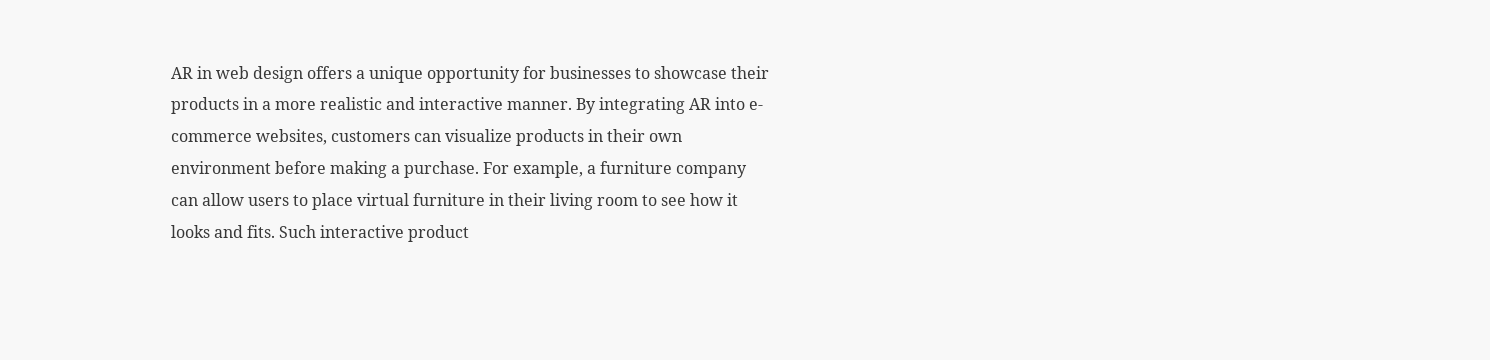AR in web design offers a unique opportunity for businesses to showcase their products in a more realistic and interactive manner. By integrating AR into e-commerce websites, customers can visualize products in their own environment before making a purchase. For example, a furniture company can allow users to place virtual furniture in their living room to see how it looks and fits. Such interactive product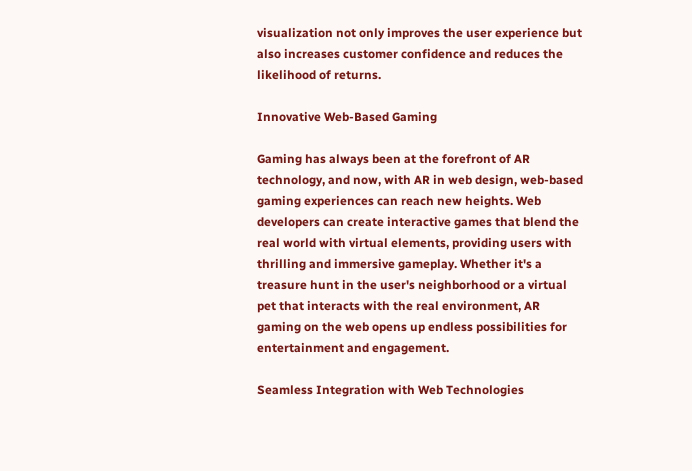visualization not only improves the user experience but also increases customer confidence and reduces the likelihood of returns.

Innovative Web-Based Gaming

Gaming has always been at the forefront of AR technology, and now, with AR in web design, web-based gaming experiences can reach new heights. Web developers can create interactive games that blend the real world with virtual elements, providing users with thrilling and immersive gameplay. Whether it's a treasure hunt in the user's neighborhood or a virtual pet that interacts with the real environment, AR gaming on the web opens up endless possibilities for entertainment and engagement.

Seamless Integration with Web Technologies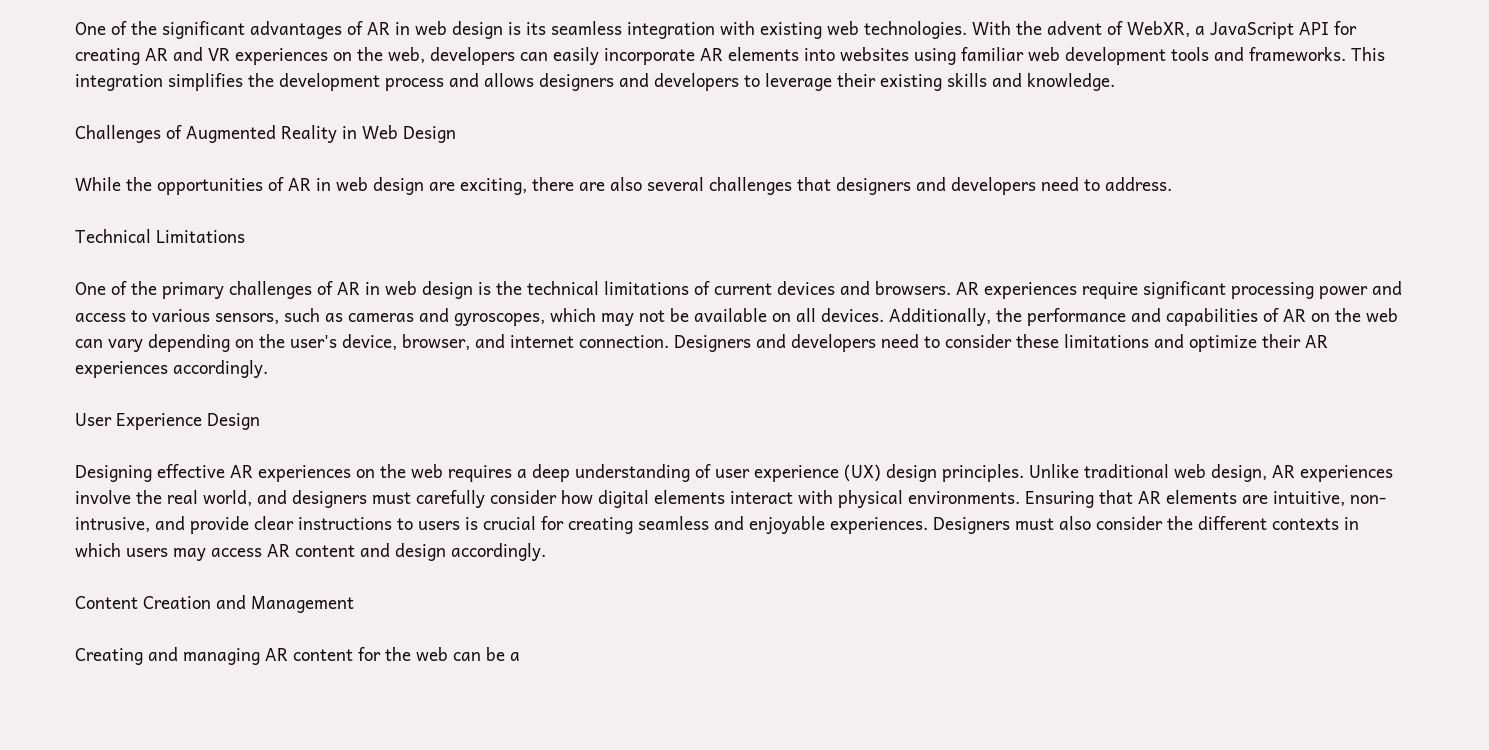One of the significant advantages of AR in web design is its seamless integration with existing web technologies. With the advent of WebXR, a JavaScript API for creating AR and VR experiences on the web, developers can easily incorporate AR elements into websites using familiar web development tools and frameworks. This integration simplifies the development process and allows designers and developers to leverage their existing skills and knowledge.

Challenges of Augmented Reality in Web Design

While the opportunities of AR in web design are exciting, there are also several challenges that designers and developers need to address.

Technical Limitations

One of the primary challenges of AR in web design is the technical limitations of current devices and browsers. AR experiences require significant processing power and access to various sensors, such as cameras and gyroscopes, which may not be available on all devices. Additionally, the performance and capabilities of AR on the web can vary depending on the user's device, browser, and internet connection. Designers and developers need to consider these limitations and optimize their AR experiences accordingly.

User Experience Design

Designing effective AR experiences on the web requires a deep understanding of user experience (UX) design principles. Unlike traditional web design, AR experiences involve the real world, and designers must carefully consider how digital elements interact with physical environments. Ensuring that AR elements are intuitive, non-intrusive, and provide clear instructions to users is crucial for creating seamless and enjoyable experiences. Designers must also consider the different contexts in which users may access AR content and design accordingly.

Content Creation and Management

Creating and managing AR content for the web can be a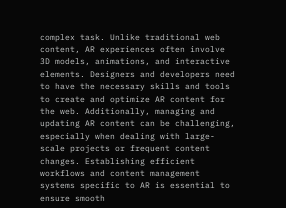complex task. Unlike traditional web content, AR experiences often involve 3D models, animations, and interactive elements. Designers and developers need to have the necessary skills and tools to create and optimize AR content for the web. Additionally, managing and updating AR content can be challenging, especially when dealing with large-scale projects or frequent content changes. Establishing efficient workflows and content management systems specific to AR is essential to ensure smooth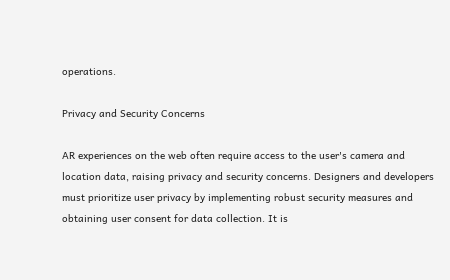operations.

Privacy and Security Concerns

AR experiences on the web often require access to the user's camera and location data, raising privacy and security concerns. Designers and developers must prioritize user privacy by implementing robust security measures and obtaining user consent for data collection. It is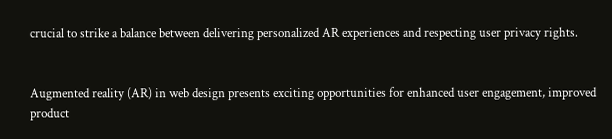crucial to strike a balance between delivering personalized AR experiences and respecting user privacy rights.


Augmented reality (AR) in web design presents exciting opportunities for enhanced user engagement, improved product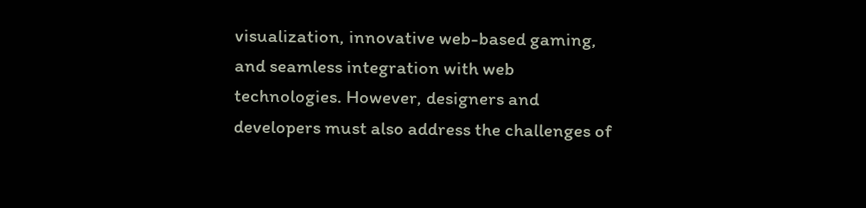visualization, innovative web-based gaming, and seamless integration with web technologies. However, designers and developers must also address the challenges of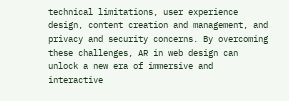technical limitations, user experience design, content creation and management, and privacy and security concerns. By overcoming these challenges, AR in web design can unlock a new era of immersive and interactive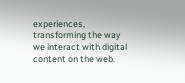experiences, transforming the way we interact with digital content on the web.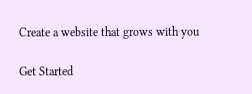Create a website that grows with you

Get Started